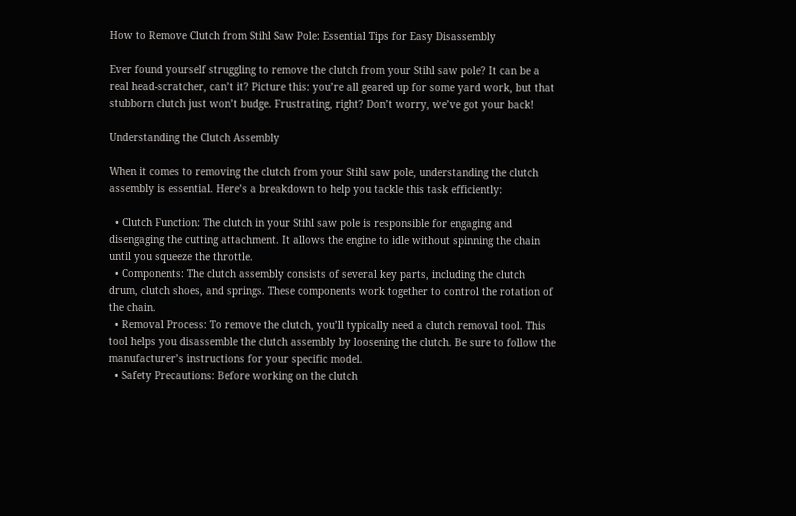How to Remove Clutch from Stihl Saw Pole: Essential Tips for Easy Disassembly

Ever found yourself struggling to remove the clutch from your Stihl saw pole? It can be a real head-scratcher, can’t it? Picture this: you’re all geared up for some yard work, but that stubborn clutch just won’t budge. Frustrating, right? Don’t worry, we’ve got your back!

Understanding the Clutch Assembly

When it comes to removing the clutch from your Stihl saw pole, understanding the clutch assembly is essential. Here’s a breakdown to help you tackle this task efficiently:

  • Clutch Function: The clutch in your Stihl saw pole is responsible for engaging and disengaging the cutting attachment. It allows the engine to idle without spinning the chain until you squeeze the throttle.
  • Components: The clutch assembly consists of several key parts, including the clutch drum, clutch shoes, and springs. These components work together to control the rotation of the chain.
  • Removal Process: To remove the clutch, you’ll typically need a clutch removal tool. This tool helps you disassemble the clutch assembly by loosening the clutch. Be sure to follow the manufacturer’s instructions for your specific model.
  • Safety Precautions: Before working on the clutch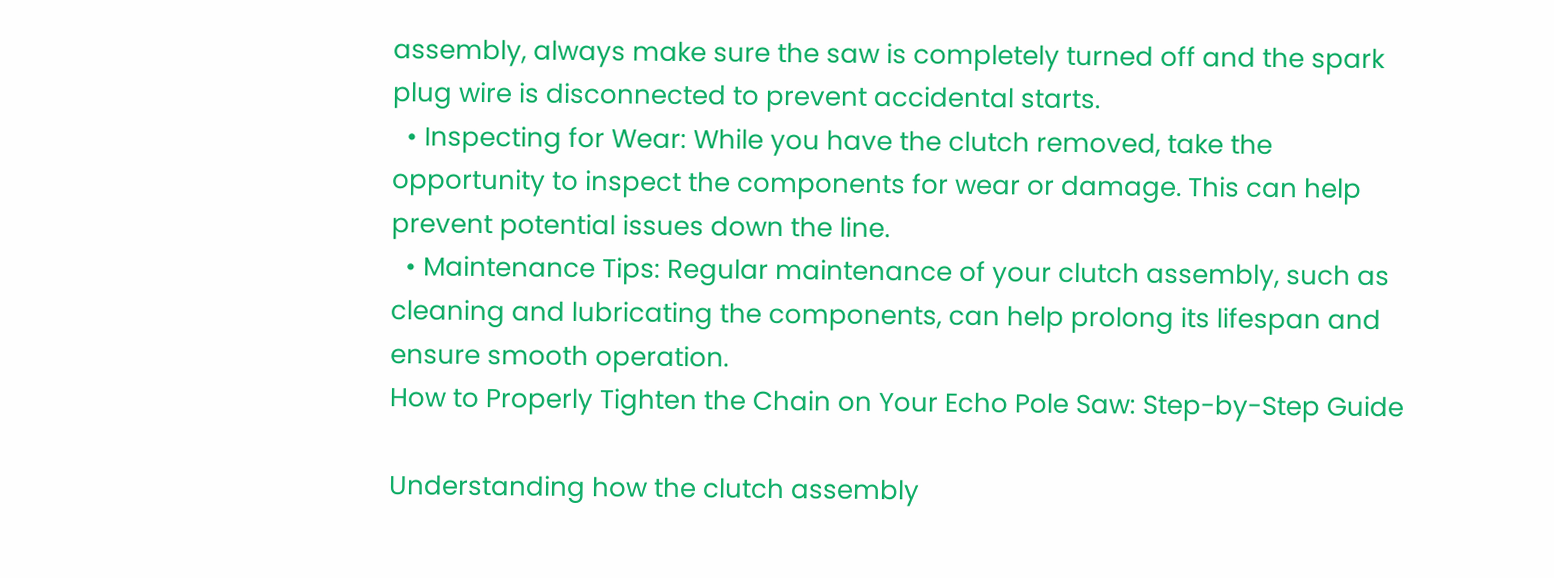assembly, always make sure the saw is completely turned off and the spark plug wire is disconnected to prevent accidental starts.
  • Inspecting for Wear: While you have the clutch removed, take the opportunity to inspect the components for wear or damage. This can help prevent potential issues down the line.
  • Maintenance Tips: Regular maintenance of your clutch assembly, such as cleaning and lubricating the components, can help prolong its lifespan and ensure smooth operation.
How to Properly Tighten the Chain on Your Echo Pole Saw: Step-by-Step Guide

Understanding how the clutch assembly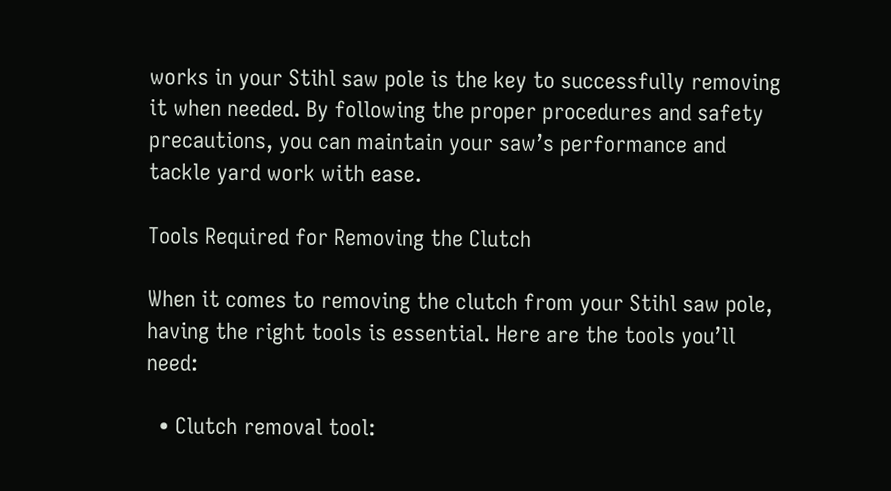works in your Stihl saw pole is the key to successfully removing it when needed. By following the proper procedures and safety precautions, you can maintain your saw’s performance and tackle yard work with ease.

Tools Required for Removing the Clutch

When it comes to removing the clutch from your Stihl saw pole, having the right tools is essential. Here are the tools you’ll need:

  • Clutch removal tool: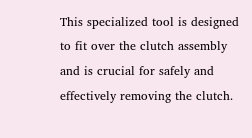This specialized tool is designed to fit over the clutch assembly and is crucial for safely and effectively removing the clutch.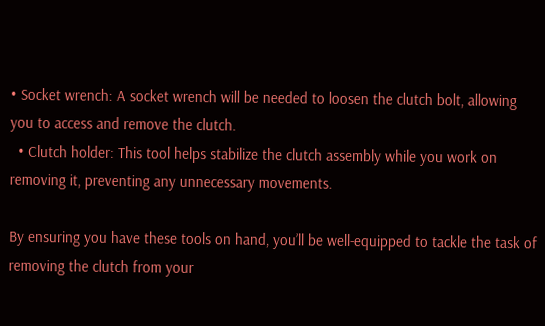• Socket wrench: A socket wrench will be needed to loosen the clutch bolt, allowing you to access and remove the clutch.
  • Clutch holder: This tool helps stabilize the clutch assembly while you work on removing it, preventing any unnecessary movements.

By ensuring you have these tools on hand, you’ll be well-equipped to tackle the task of removing the clutch from your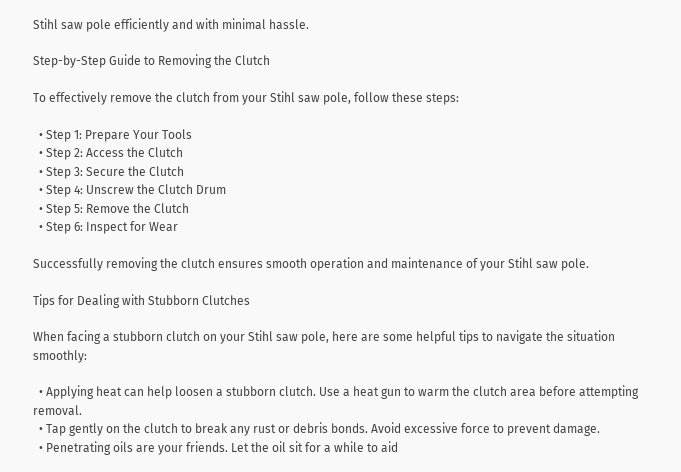Stihl saw pole efficiently and with minimal hassle.

Step-by-Step Guide to Removing the Clutch

To effectively remove the clutch from your Stihl saw pole, follow these steps:

  • Step 1: Prepare Your Tools
  • Step 2: Access the Clutch
  • Step 3: Secure the Clutch
  • Step 4: Unscrew the Clutch Drum
  • Step 5: Remove the Clutch
  • Step 6: Inspect for Wear

Successfully removing the clutch ensures smooth operation and maintenance of your Stihl saw pole.

Tips for Dealing with Stubborn Clutches

When facing a stubborn clutch on your Stihl saw pole, here are some helpful tips to navigate the situation smoothly:

  • Applying heat can help loosen a stubborn clutch. Use a heat gun to warm the clutch area before attempting removal.
  • Tap gently on the clutch to break any rust or debris bonds. Avoid excessive force to prevent damage.
  • Penetrating oils are your friends. Let the oil sit for a while to aid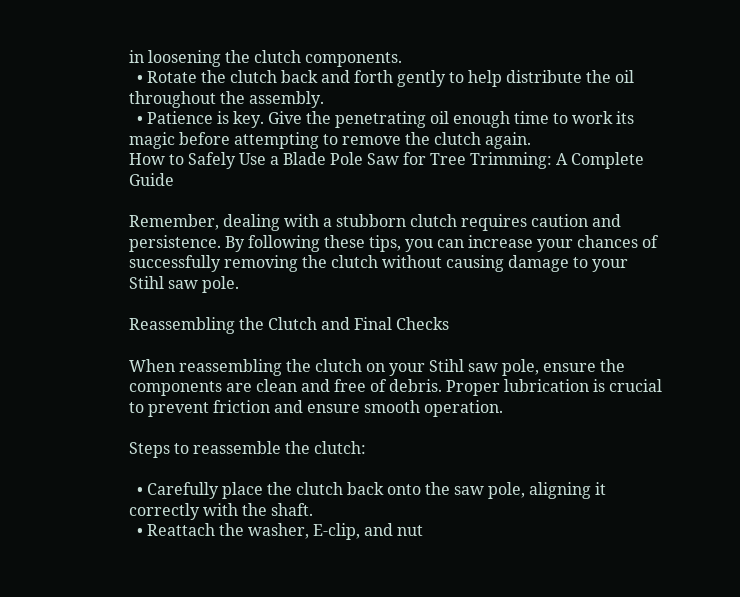in loosening the clutch components.
  • Rotate the clutch back and forth gently to help distribute the oil throughout the assembly.
  • Patience is key. Give the penetrating oil enough time to work its magic before attempting to remove the clutch again.
How to Safely Use a Blade Pole Saw for Tree Trimming: A Complete Guide

Remember, dealing with a stubborn clutch requires caution and persistence. By following these tips, you can increase your chances of successfully removing the clutch without causing damage to your Stihl saw pole.

Reassembling the Clutch and Final Checks

When reassembling the clutch on your Stihl saw pole, ensure the components are clean and free of debris. Proper lubrication is crucial to prevent friction and ensure smooth operation.

Steps to reassemble the clutch:

  • Carefully place the clutch back onto the saw pole, aligning it correctly with the shaft.
  • Reattach the washer, E-clip, and nut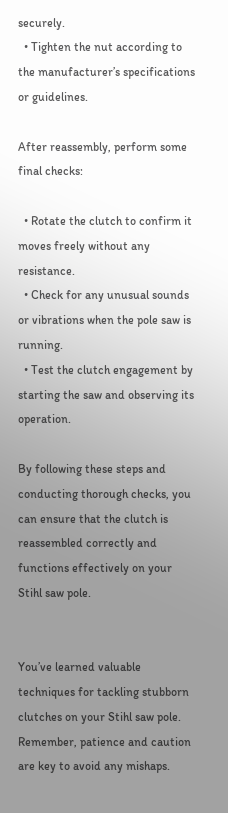securely.
  • Tighten the nut according to the manufacturer’s specifications or guidelines.

After reassembly, perform some final checks:

  • Rotate the clutch to confirm it moves freely without any resistance.
  • Check for any unusual sounds or vibrations when the pole saw is running.
  • Test the clutch engagement by starting the saw and observing its operation.

By following these steps and conducting thorough checks, you can ensure that the clutch is reassembled correctly and functions effectively on your Stihl saw pole.


You’ve learned valuable techniques for tackling stubborn clutches on your Stihl saw pole. Remember, patience and caution are key to avoid any mishaps.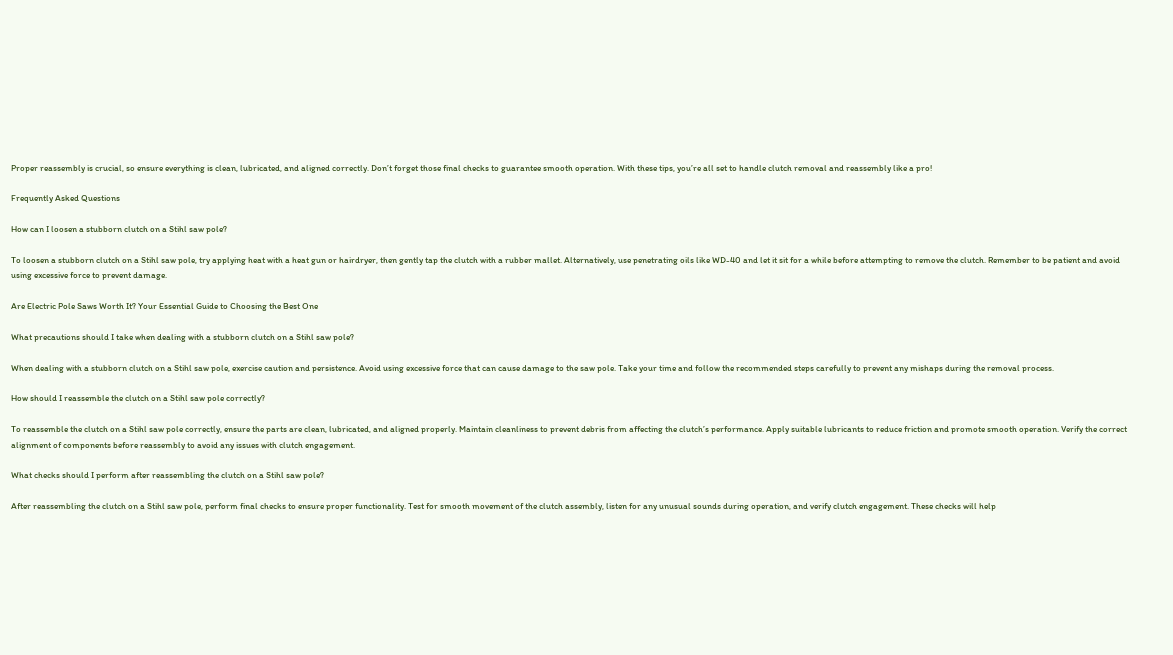Proper reassembly is crucial, so ensure everything is clean, lubricated, and aligned correctly. Don’t forget those final checks to guarantee smooth operation. With these tips, you’re all set to handle clutch removal and reassembly like a pro!

Frequently Asked Questions

How can I loosen a stubborn clutch on a Stihl saw pole?

To loosen a stubborn clutch on a Stihl saw pole, try applying heat with a heat gun or hairdryer, then gently tap the clutch with a rubber mallet. Alternatively, use penetrating oils like WD-40 and let it sit for a while before attempting to remove the clutch. Remember to be patient and avoid using excessive force to prevent damage.

Are Electric Pole Saws Worth It? Your Essential Guide to Choosing the Best One

What precautions should I take when dealing with a stubborn clutch on a Stihl saw pole?

When dealing with a stubborn clutch on a Stihl saw pole, exercise caution and persistence. Avoid using excessive force that can cause damage to the saw pole. Take your time and follow the recommended steps carefully to prevent any mishaps during the removal process.

How should I reassemble the clutch on a Stihl saw pole correctly?

To reassemble the clutch on a Stihl saw pole correctly, ensure the parts are clean, lubricated, and aligned properly. Maintain cleanliness to prevent debris from affecting the clutch’s performance. Apply suitable lubricants to reduce friction and promote smooth operation. Verify the correct alignment of components before reassembly to avoid any issues with clutch engagement.

What checks should I perform after reassembling the clutch on a Stihl saw pole?

After reassembling the clutch on a Stihl saw pole, perform final checks to ensure proper functionality. Test for smooth movement of the clutch assembly, listen for any unusual sounds during operation, and verify clutch engagement. These checks will help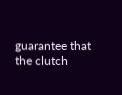guarantee that the clutch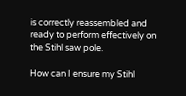is correctly reassembled and ready to perform effectively on the Stihl saw pole.

How can I ensure my Stihl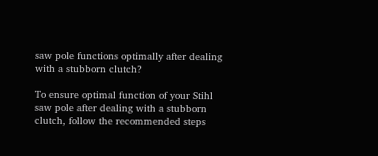saw pole functions optimally after dealing with a stubborn clutch?

To ensure optimal function of your Stihl saw pole after dealing with a stubborn clutch, follow the recommended steps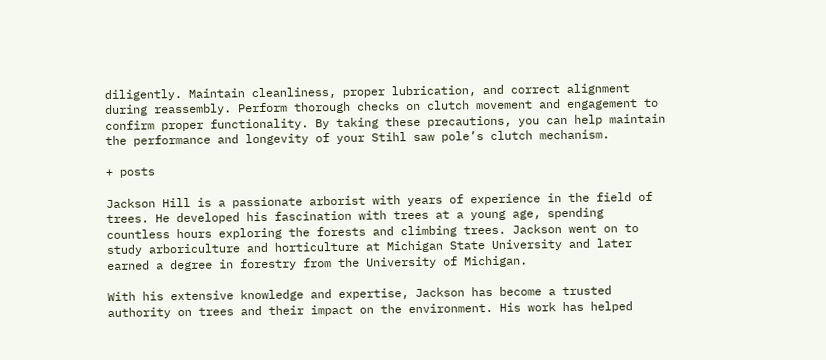diligently. Maintain cleanliness, proper lubrication, and correct alignment during reassembly. Perform thorough checks on clutch movement and engagement to confirm proper functionality. By taking these precautions, you can help maintain the performance and longevity of your Stihl saw pole’s clutch mechanism.

+ posts

Jackson Hill is a passionate arborist with years of experience in the field of trees. He developed his fascination with trees at a young age, spending countless hours exploring the forests and climbing trees. Jackson went on to study arboriculture and horticulture at Michigan State University and later earned a degree in forestry from the University of Michigan.

With his extensive knowledge and expertise, Jackson has become a trusted authority on trees and their impact on the environment. His work has helped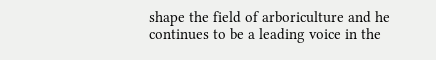shape the field of arboriculture and he continues to be a leading voice in the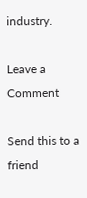industry.

Leave a Comment

Send this to a friend